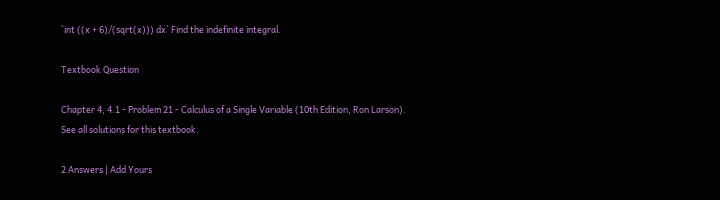`int ((x + 6)/(sqrt(x))) dx` Find the indefinite integral.

Textbook Question

Chapter 4, 4.1 - Problem 21 - Calculus of a Single Variable (10th Edition, Ron Larson).
See all solutions for this textbook.

2 Answers | Add Yours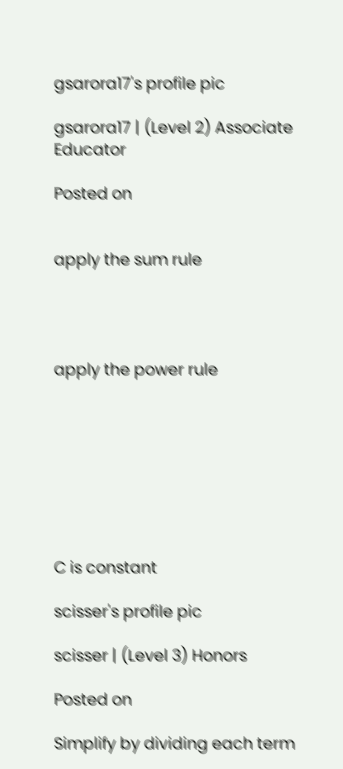gsarora17's profile pic

gsarora17 | (Level 2) Associate Educator

Posted on


apply the sum rule




apply the power rule








C is constant

scisser's profile pic

scisser | (Level 3) Honors

Posted on

Simplify by dividing each term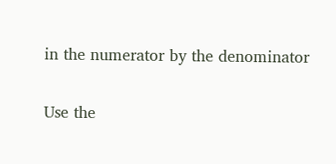in the numerator by the denominator


Use the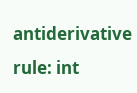antiderivative rule: int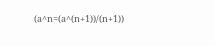(a^n=(a^(n+1))/(n+1))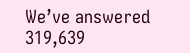We’ve answered 319,639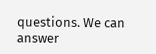questions. We can answer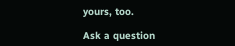yours, too.

Ask a question